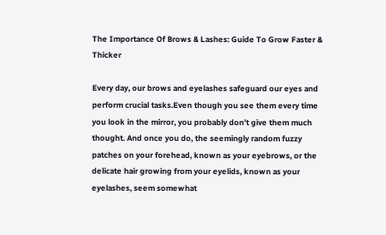The Importance Of Brows & Lashes: Guide To Grow Faster & Thicker

Every day, our brows and eyelashes safeguard our eyes and perform crucial tasks.Even though you see them every time you look in the mirror, you probably don’t give them much thought. And once you do, the seemingly random fuzzy patches on your forehead, known as your eyebrows, or the delicate hair growing from your eyelids, known as your eyelashes, seem somewhat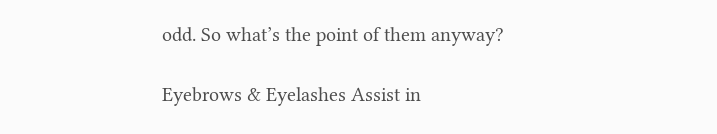odd. So what’s the point of them anyway?

Eyebrows & Eyelashes Assist in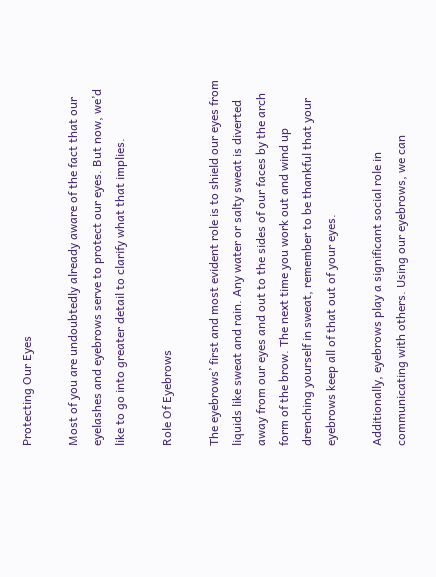Protecting Our Eyes

Most of you are undoubtedly already aware of the fact that our eyelashes and eyebrows serve to protect our eyes. But now, we’d like to go into greater detail to clarify what that implies.

Role Of Eyebrows

The eyebrows’ first and most evident role is to shield our eyes from liquids like sweat and rain. Any water or salty sweat is diverted away from our eyes and out to the sides of our faces by the arch form of the brow. The next time you work out and wind up drenching yourself in sweat, remember to be thankful that your eyebrows keep all of that out of your eyes.

Additionally, eyebrows play a significant social role in communicating with others. Using our eyebrows, we can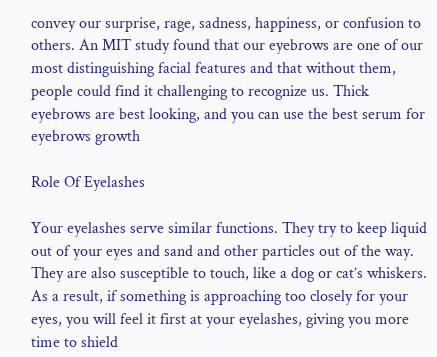convey our surprise, rage, sadness, happiness, or confusion to others. An MIT study found that our eyebrows are one of our most distinguishing facial features and that without them, people could find it challenging to recognize us. Thick eyebrows are best looking, and you can use the best serum for eyebrows growth

Role Of Eyelashes

Your eyelashes serve similar functions. They try to keep liquid out of your eyes and sand and other particles out of the way. They are also susceptible to touch, like a dog or cat’s whiskers. As a result, if something is approaching too closely for your eyes, you will feel it first at your eyelashes, giving you more time to shield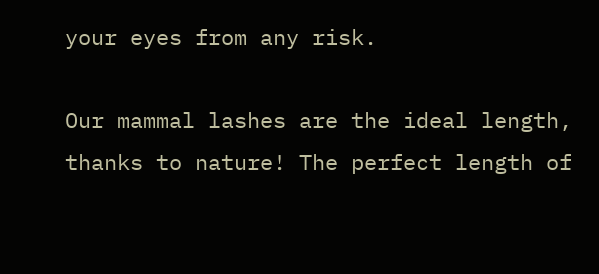your eyes from any risk.

Our mammal lashes are the ideal length, thanks to nature! The perfect length of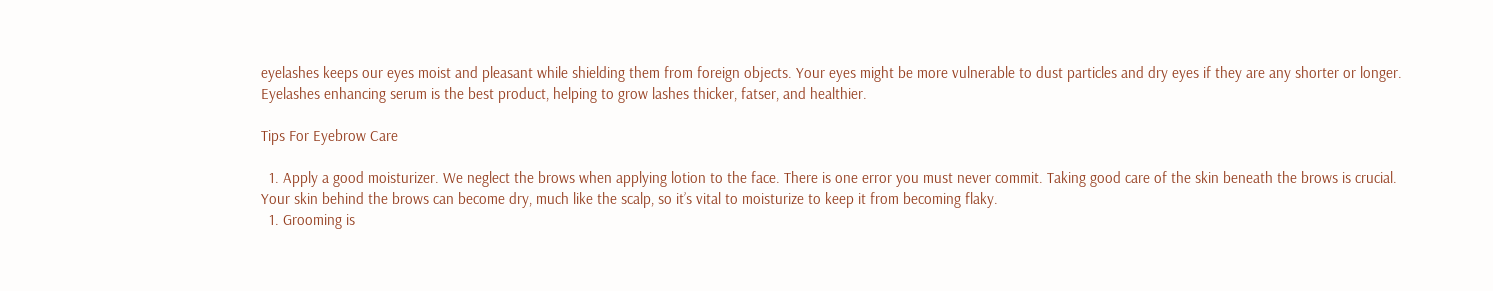eyelashes keeps our eyes moist and pleasant while shielding them from foreign objects. Your eyes might be more vulnerable to dust particles and dry eyes if they are any shorter or longer. Eyelashes enhancing serum is the best product, helping to grow lashes thicker, fatser, and healthier.

Tips For Eyebrow Care

  1. Apply a good moisturizer. We neglect the brows when applying lotion to the face. There is one error you must never commit. Taking good care of the skin beneath the brows is crucial. Your skin behind the brows can become dry, much like the scalp, so it’s vital to moisturize to keep it from becoming flaky.
  1. Grooming is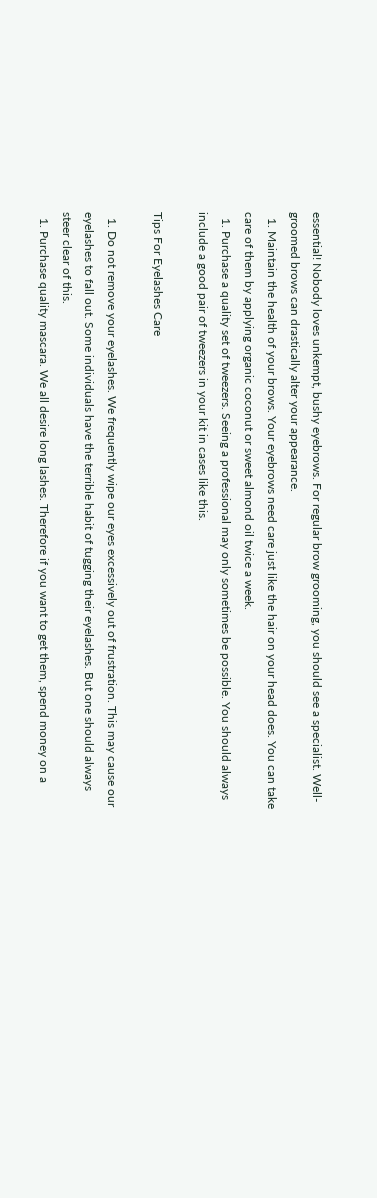essential! Nobody loves unkempt, bushy eyebrows. For regular brow grooming, you should see a specialist. Well-groomed brows can drastically alter your appearance.
  1. Maintain the health of your brows. Your eyebrows need care just like the hair on your head does. You can take care of them by applying organic coconut or sweet almond oil twice a week.
  1. Purchase a quality set of tweezers. Seeing a professional may only sometimes be possible. You should always include a good pair of tweezers in your kit in cases like this.

Tips For Eyelashes Care

  1. Do not remove your eyelashes. We frequently wipe our eyes excessively out of frustration. This may cause our eyelashes to fall out. Some individuals have the terrible habit of tugging their eyelashes. But one should always steer clear of this.
  1. Purchase quality mascara. We all desire long lashes. Therefore if you want to get them, spend money on a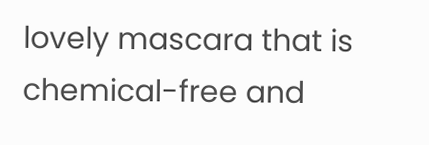lovely mascara that is chemical-free and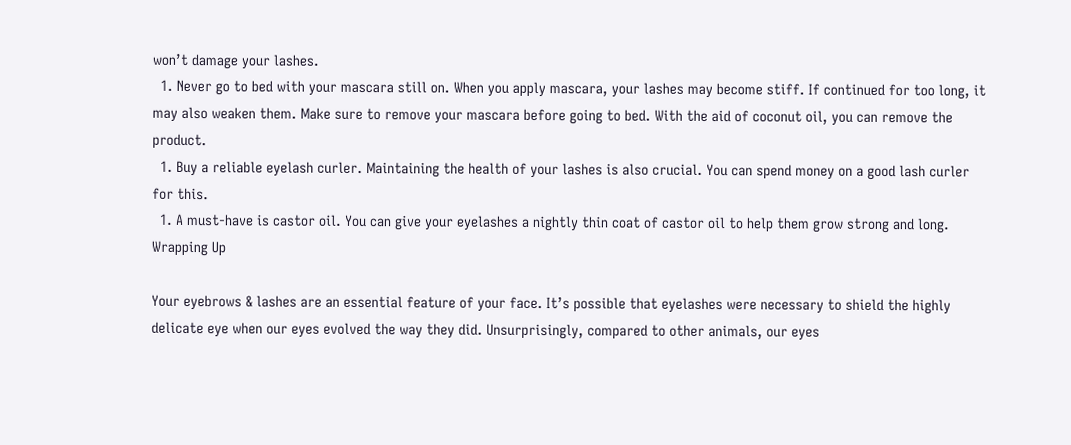won’t damage your lashes.
  1. Never go to bed with your mascara still on. When you apply mascara, your lashes may become stiff. If continued for too long, it may also weaken them. Make sure to remove your mascara before going to bed. With the aid of coconut oil, you can remove the product.
  1. Buy a reliable eyelash curler. Maintaining the health of your lashes is also crucial. You can spend money on a good lash curler for this.
  1. A must-have is castor oil. You can give your eyelashes a nightly thin coat of castor oil to help them grow strong and long.
Wrapping Up

Your eyebrows & lashes are an essential feature of your face. It’s possible that eyelashes were necessary to shield the highly delicate eye when our eyes evolved the way they did. Unsurprisingly, compared to other animals, our eyes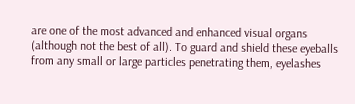are one of the most advanced and enhanced visual organs (although not the best of all). To guard and shield these eyeballs from any small or large particles penetrating them, eyelashes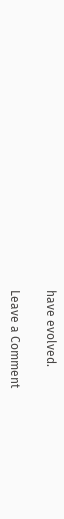have evolved.

Leave a Comment